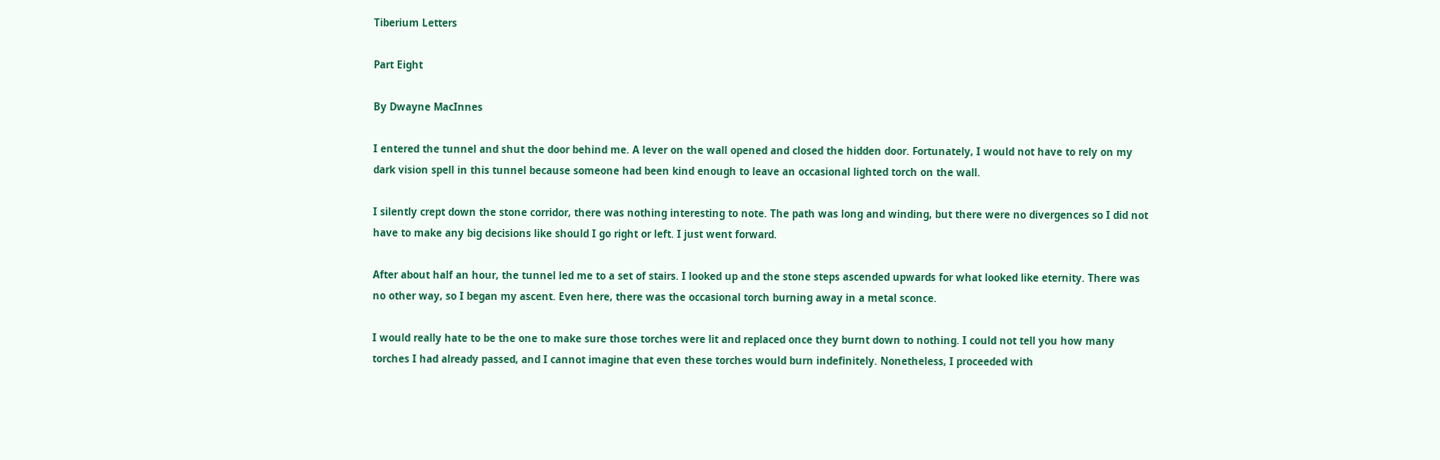Tiberium Letters

Part Eight

By Dwayne MacInnes

I entered the tunnel and shut the door behind me. A lever on the wall opened and closed the hidden door. Fortunately, I would not have to rely on my dark vision spell in this tunnel because someone had been kind enough to leave an occasional lighted torch on the wall.

I silently crept down the stone corridor, there was nothing interesting to note. The path was long and winding, but there were no divergences so I did not have to make any big decisions like should I go right or left. I just went forward.

After about half an hour, the tunnel led me to a set of stairs. I looked up and the stone steps ascended upwards for what looked like eternity. There was no other way, so I began my ascent. Even here, there was the occasional torch burning away in a metal sconce.

I would really hate to be the one to make sure those torches were lit and replaced once they burnt down to nothing. I could not tell you how many torches I had already passed, and I cannot imagine that even these torches would burn indefinitely. Nonetheless, I proceeded with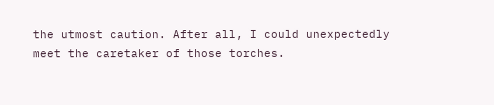the utmost caution. After all, I could unexpectedly meet the caretaker of those torches.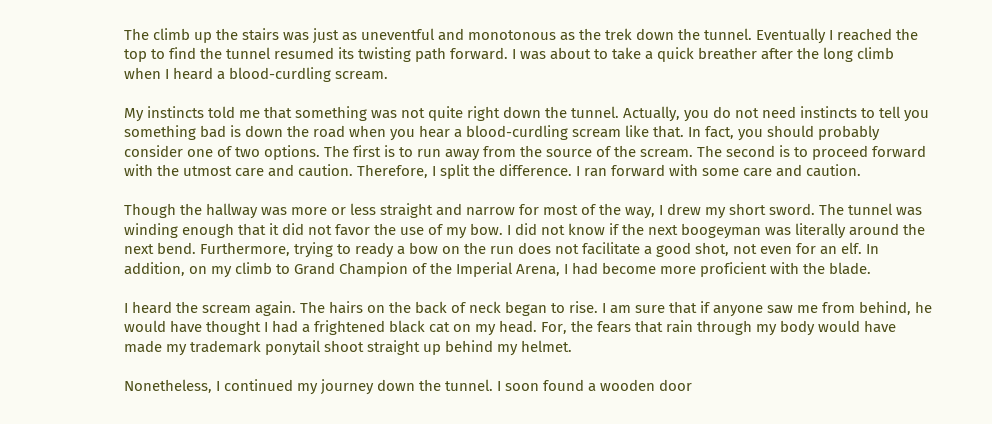The climb up the stairs was just as uneventful and monotonous as the trek down the tunnel. Eventually I reached the top to find the tunnel resumed its twisting path forward. I was about to take a quick breather after the long climb when I heard a blood-curdling scream.

My instincts told me that something was not quite right down the tunnel. Actually, you do not need instincts to tell you something bad is down the road when you hear a blood-curdling scream like that. In fact, you should probably consider one of two options. The first is to run away from the source of the scream. The second is to proceed forward with the utmost care and caution. Therefore, I split the difference. I ran forward with some care and caution.

Though the hallway was more or less straight and narrow for most of the way, I drew my short sword. The tunnel was winding enough that it did not favor the use of my bow. I did not know if the next boogeyman was literally around the next bend. Furthermore, trying to ready a bow on the run does not facilitate a good shot, not even for an elf. In addition, on my climb to Grand Champion of the Imperial Arena, I had become more proficient with the blade.

I heard the scream again. The hairs on the back of neck began to rise. I am sure that if anyone saw me from behind, he would have thought I had a frightened black cat on my head. For, the fears that rain through my body would have made my trademark ponytail shoot straight up behind my helmet.

Nonetheless, I continued my journey down the tunnel. I soon found a wooden door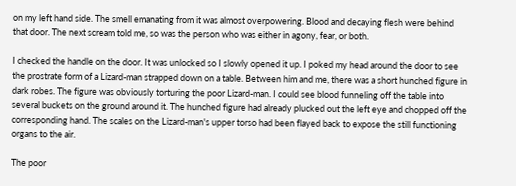on my left hand side. The smell emanating from it was almost overpowering. Blood and decaying flesh were behind that door. The next scream told me, so was the person who was either in agony, fear, or both.

I checked the handle on the door. It was unlocked so I slowly opened it up. I poked my head around the door to see the prostrate form of a Lizard-man strapped down on a table. Between him and me, there was a short hunched figure in dark robes. The figure was obviously torturing the poor Lizard-man. I could see blood funneling off the table into several buckets on the ground around it. The hunched figure had already plucked out the left eye and chopped off the corresponding hand. The scales on the Lizard-man's upper torso had been flayed back to expose the still functioning organs to the air.

The poor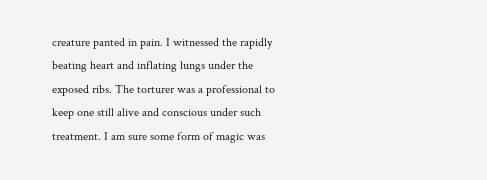creature panted in pain. I witnessed the rapidly beating heart and inflating lungs under the exposed ribs. The torturer was a professional to keep one still alive and conscious under such treatment. I am sure some form of magic was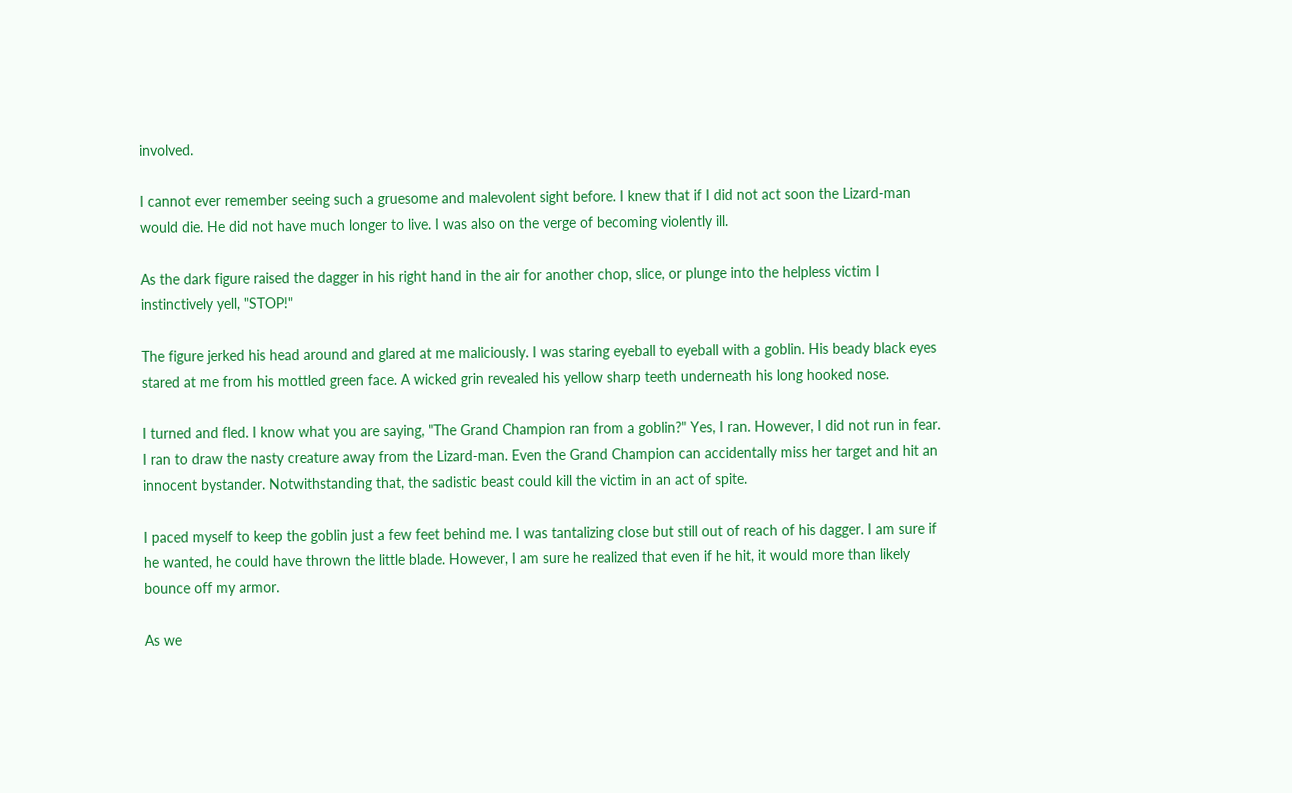involved.

I cannot ever remember seeing such a gruesome and malevolent sight before. I knew that if I did not act soon the Lizard-man would die. He did not have much longer to live. I was also on the verge of becoming violently ill.

As the dark figure raised the dagger in his right hand in the air for another chop, slice, or plunge into the helpless victim I instinctively yell, "STOP!"

The figure jerked his head around and glared at me maliciously. I was staring eyeball to eyeball with a goblin. His beady black eyes stared at me from his mottled green face. A wicked grin revealed his yellow sharp teeth underneath his long hooked nose.

I turned and fled. I know what you are saying, "The Grand Champion ran from a goblin?" Yes, I ran. However, I did not run in fear. I ran to draw the nasty creature away from the Lizard-man. Even the Grand Champion can accidentally miss her target and hit an innocent bystander. Notwithstanding that, the sadistic beast could kill the victim in an act of spite.

I paced myself to keep the goblin just a few feet behind me. I was tantalizing close but still out of reach of his dagger. I am sure if he wanted, he could have thrown the little blade. However, I am sure he realized that even if he hit, it would more than likely bounce off my armor.

As we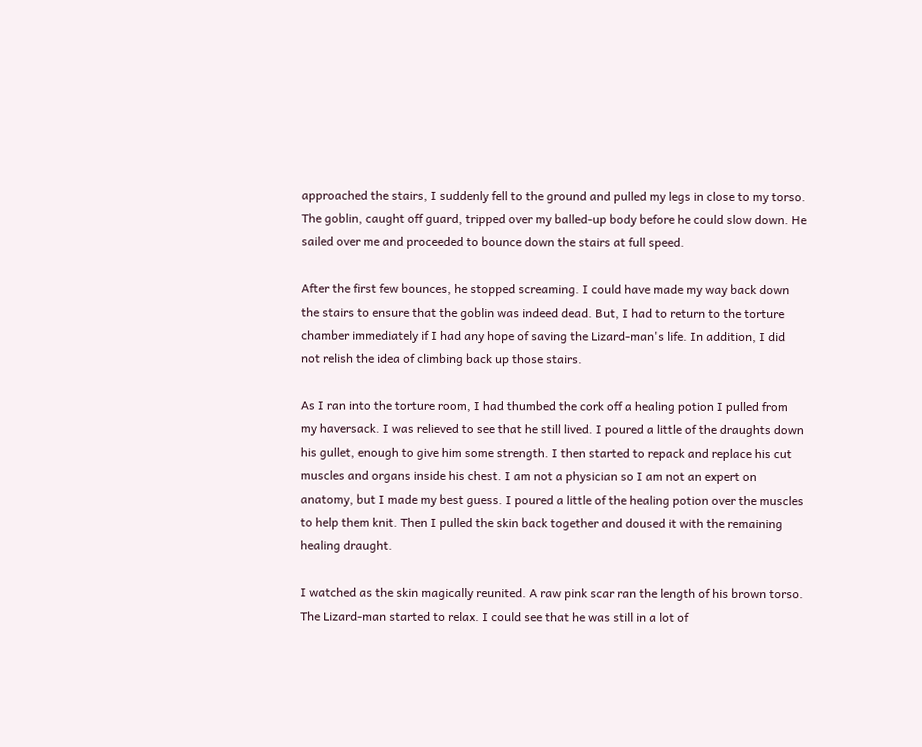approached the stairs, I suddenly fell to the ground and pulled my legs in close to my torso. The goblin, caught off guard, tripped over my balled-up body before he could slow down. He sailed over me and proceeded to bounce down the stairs at full speed.

After the first few bounces, he stopped screaming. I could have made my way back down the stairs to ensure that the goblin was indeed dead. But, I had to return to the torture chamber immediately if I had any hope of saving the Lizard-man's life. In addition, I did not relish the idea of climbing back up those stairs.

As I ran into the torture room, I had thumbed the cork off a healing potion I pulled from my haversack. I was relieved to see that he still lived. I poured a little of the draughts down his gullet, enough to give him some strength. I then started to repack and replace his cut muscles and organs inside his chest. I am not a physician so I am not an expert on anatomy, but I made my best guess. I poured a little of the healing potion over the muscles to help them knit. Then I pulled the skin back together and doused it with the remaining healing draught.

I watched as the skin magically reunited. A raw pink scar ran the length of his brown torso. The Lizard-man started to relax. I could see that he was still in a lot of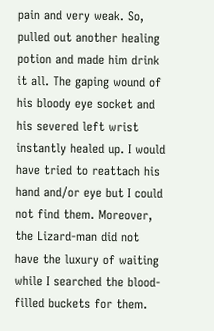pain and very weak. So, pulled out another healing potion and made him drink it all. The gaping wound of his bloody eye socket and his severed left wrist instantly healed up. I would have tried to reattach his hand and/or eye but I could not find them. Moreover, the Lizard-man did not have the luxury of waiting while I searched the blood-filled buckets for them.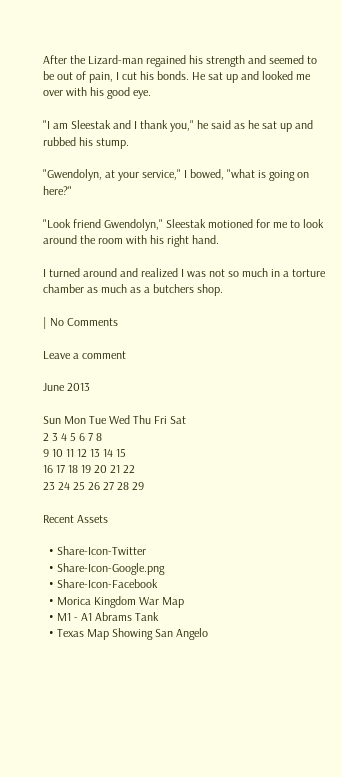After the Lizard-man regained his strength and seemed to be out of pain, I cut his bonds. He sat up and looked me over with his good eye.

"I am Sleestak and I thank you," he said as he sat up and rubbed his stump.

"Gwendolyn, at your service," I bowed, "what is going on here?"

"Look friend Gwendolyn," Sleestak motioned for me to look around the room with his right hand.

I turned around and realized I was not so much in a torture chamber as much as a butchers shop.

| No Comments

Leave a comment

June 2013

Sun Mon Tue Wed Thu Fri Sat
2 3 4 5 6 7 8
9 10 11 12 13 14 15
16 17 18 19 20 21 22
23 24 25 26 27 28 29

Recent Assets

  • Share-Icon-Twitter
  • Share-Icon-Google.png
  • Share-Icon-Facebook
  • Morica Kingdom War Map
  • M1 - A1 Abrams Tank
  • Texas Map Showing San Angelo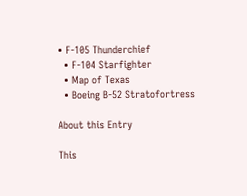• F-105 Thunderchief
  • F-104 Starfighter
  • Map of Texas
  • Boeing B-52 Stratofortress

About this Entry

This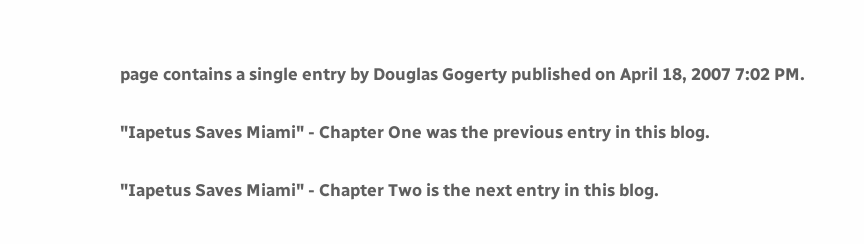page contains a single entry by Douglas Gogerty published on April 18, 2007 7:02 PM.

"Iapetus Saves Miami" - Chapter One was the previous entry in this blog.

"Iapetus Saves Miami" - Chapter Two is the next entry in this blog.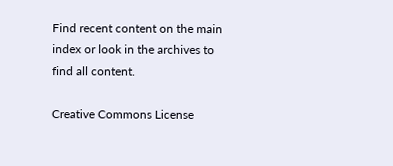Find recent content on the main index or look in the archives to find all content.

Creative Commons License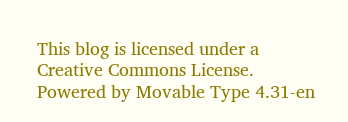This blog is licensed under a Creative Commons License.
Powered by Movable Type 4.31-en